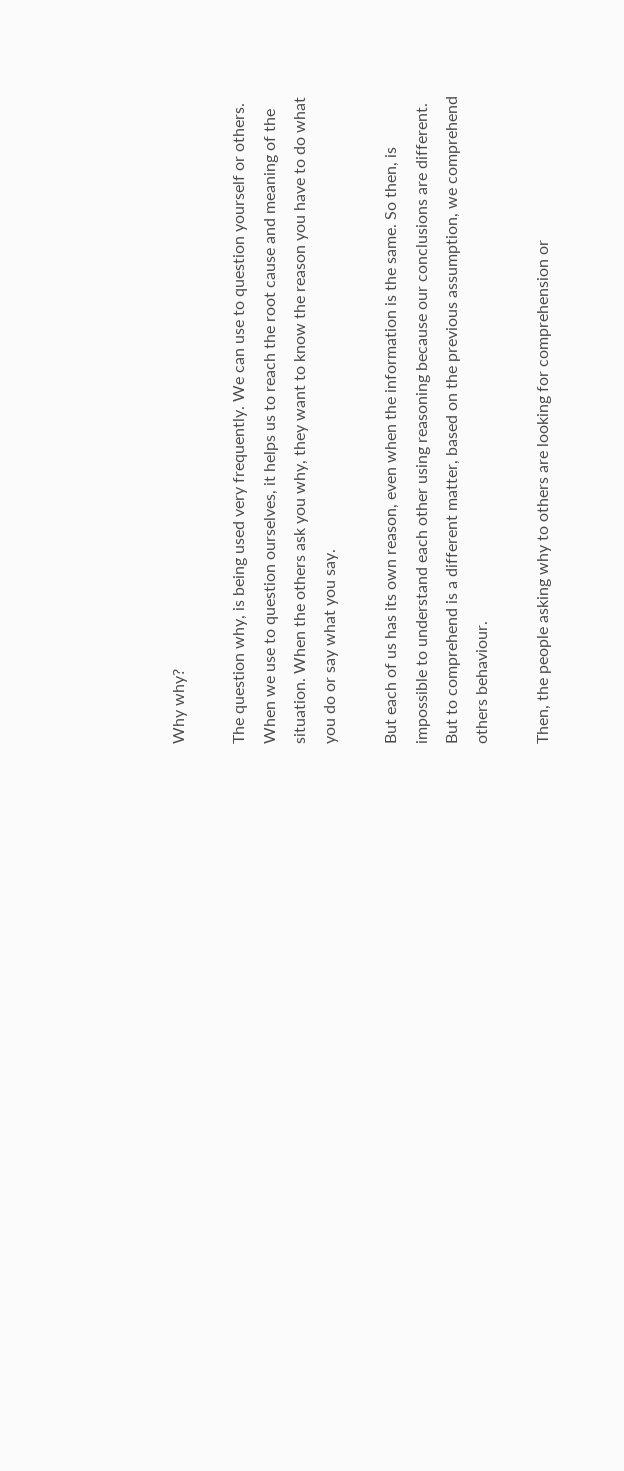Why why?

The question why, is being used very frequently. We can use to question yourself or others. When we use to question ourselves, it helps us to reach the root cause and meaning of the situation. When the others ask you why, they want to know the reason you have to do what you do or say what you say.

But each of us has its own reason, even when the information is the same. So then, is impossible to understand each other using reasoning because our conclusions are different. But to comprehend is a different matter, based on the previous assumption, we comprehend others behaviour.

Then, the people asking why to others are looking for comprehension or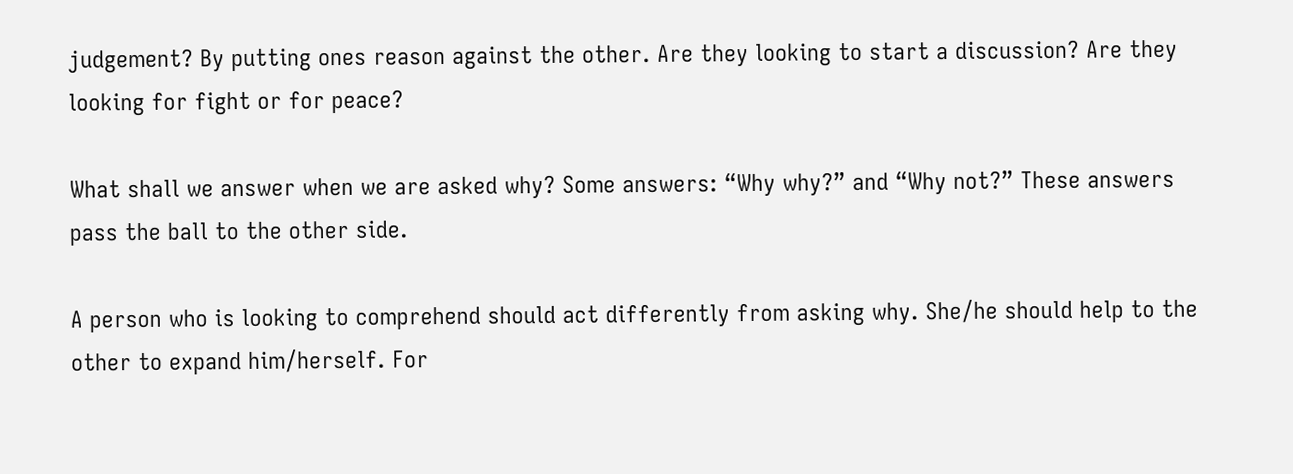judgement? By putting ones reason against the other. Are they looking to start a discussion? Are they looking for fight or for peace?

What shall we answer when we are asked why? Some answers: “Why why?” and “Why not?” These answers pass the ball to the other side.

A person who is looking to comprehend should act differently from asking why. She/he should help to the other to expand him/herself. For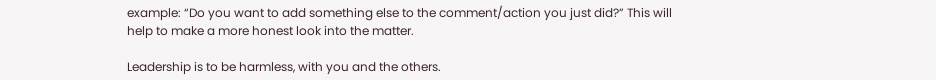example: “Do you want to add something else to the comment/action you just did?” This will help to make a more honest look into the matter.

Leadership is to be harmless, with you and the others.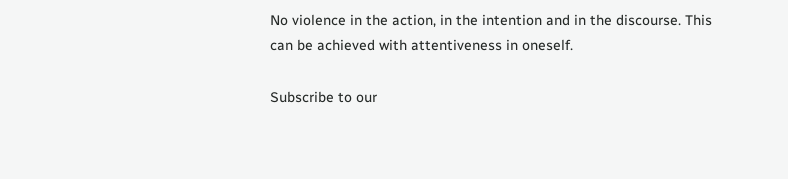No violence in the action, in the intention and in the discourse. This can be achieved with attentiveness in oneself.

Subscribe to our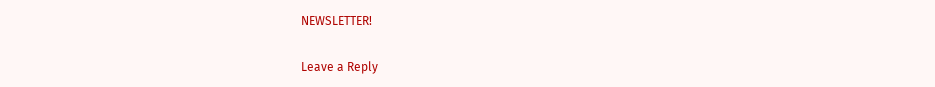NEWSLETTER!

Leave a Reply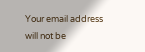Your email address will not be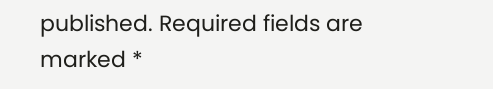published. Required fields are marked *